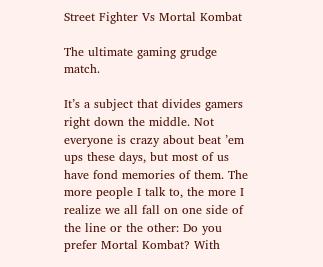Street Fighter Vs Mortal Kombat

The ultimate gaming grudge match.

It’s a subject that divides gamers right down the middle. Not everyone is crazy about beat ’em ups these days, but most of us have fond memories of them. The more people I talk to, the more I realize we all fall on one side of the line or the other: Do you prefer Mortal Kombat? With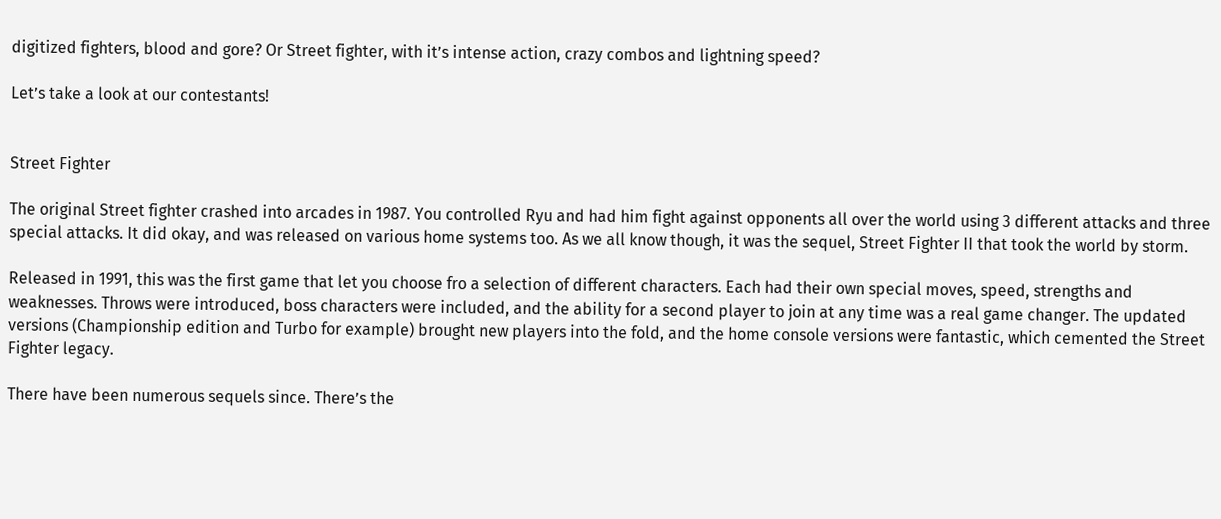digitized fighters, blood and gore? Or Street fighter, with it’s intense action, crazy combos and lightning speed?

Let’s take a look at our contestants!


Street Fighter

The original Street fighter crashed into arcades in 1987. You controlled Ryu and had him fight against opponents all over the world using 3 different attacks and three special attacks. It did okay, and was released on various home systems too. As we all know though, it was the sequel, Street Fighter II that took the world by storm.

Released in 1991, this was the first game that let you choose fro a selection of different characters. Each had their own special moves, speed, strengths and weaknesses. Throws were introduced, boss characters were included, and the ability for a second player to join at any time was a real game changer. The updated versions (Championship edition and Turbo for example) brought new players into the fold, and the home console versions were fantastic, which cemented the Street Fighter legacy.

There have been numerous sequels since. There’s the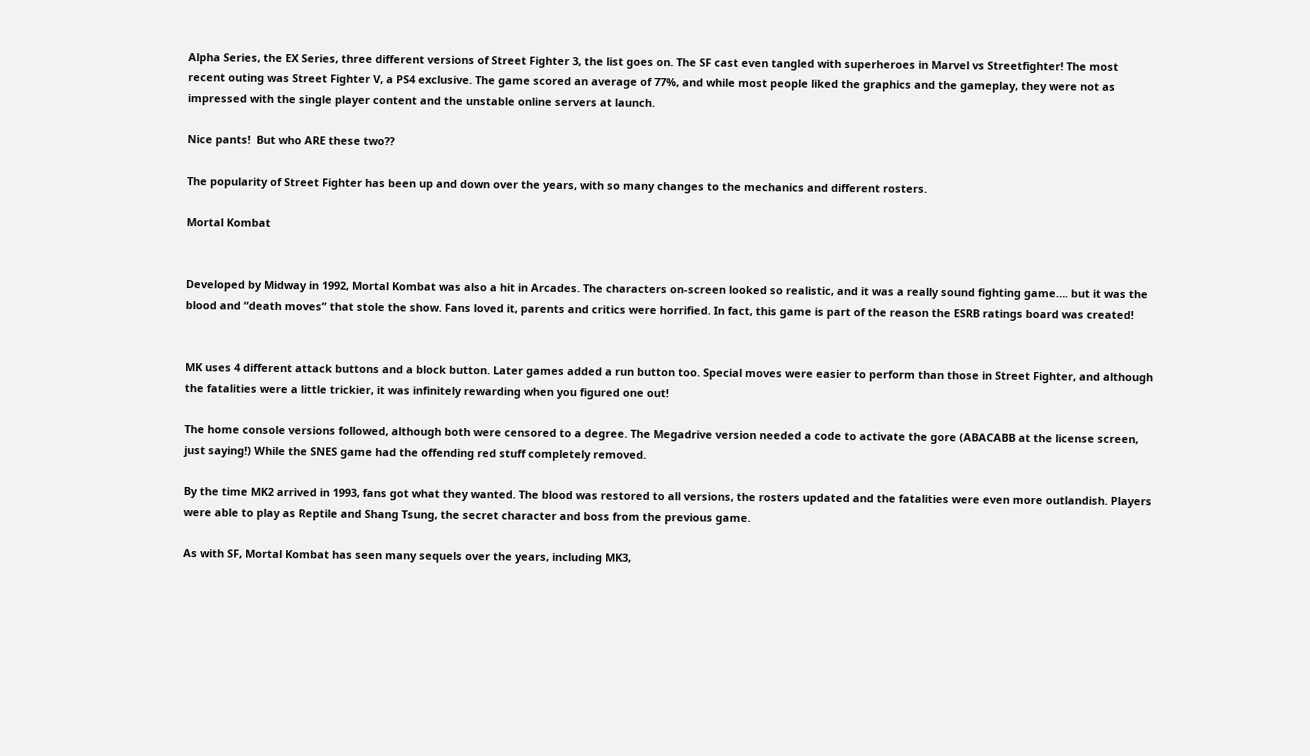Alpha Series, the EX Series, three different versions of Street Fighter 3, the list goes on. The SF cast even tangled with superheroes in Marvel vs Streetfighter! The most recent outing was Street Fighter V, a PS4 exclusive. The game scored an average of 77%, and while most people liked the graphics and the gameplay, they were not as impressed with the single player content and the unstable online servers at launch.

Nice pants!  But who ARE these two??

The popularity of Street Fighter has been up and down over the years, with so many changes to the mechanics and different rosters.

Mortal Kombat


Developed by Midway in 1992, Mortal Kombat was also a hit in Arcades. The characters on-screen looked so realistic, and it was a really sound fighting game…. but it was the blood and “death moves” that stole the show. Fans loved it, parents and critics were horrified. In fact, this game is part of the reason the ESRB ratings board was created!


MK uses 4 different attack buttons and a block button. Later games added a run button too. Special moves were easier to perform than those in Street Fighter, and although the fatalities were a little trickier, it was infinitely rewarding when you figured one out!

The home console versions followed, although both were censored to a degree. The Megadrive version needed a code to activate the gore (ABACABB at the license screen, just saying!) While the SNES game had the offending red stuff completely removed.

By the time MK2 arrived in 1993, fans got what they wanted. The blood was restored to all versions, the rosters updated and the fatalities were even more outlandish. Players were able to play as Reptile and Shang Tsung, the secret character and boss from the previous game.

As with SF, Mortal Kombat has seen many sequels over the years, including MK3,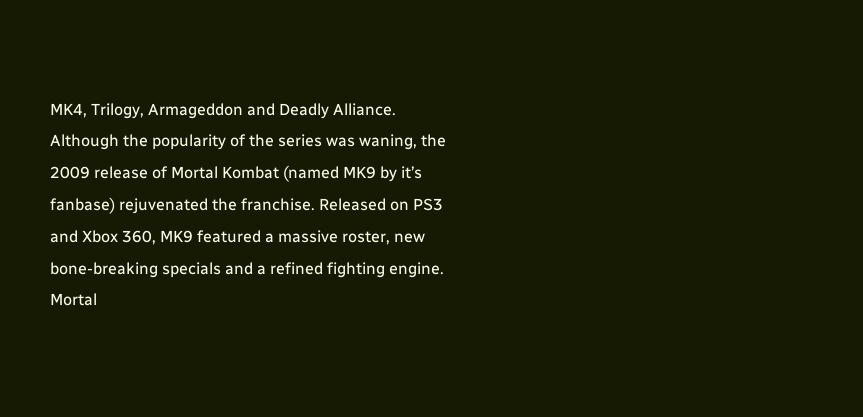MK4, Trilogy, Armageddon and Deadly Alliance. Although the popularity of the series was waning, the 2009 release of Mortal Kombat (named MK9 by it’s fanbase) rejuvenated the franchise. Released on PS3 and Xbox 360, MK9 featured a massive roster, new bone-breaking specials and a refined fighting engine. Mortal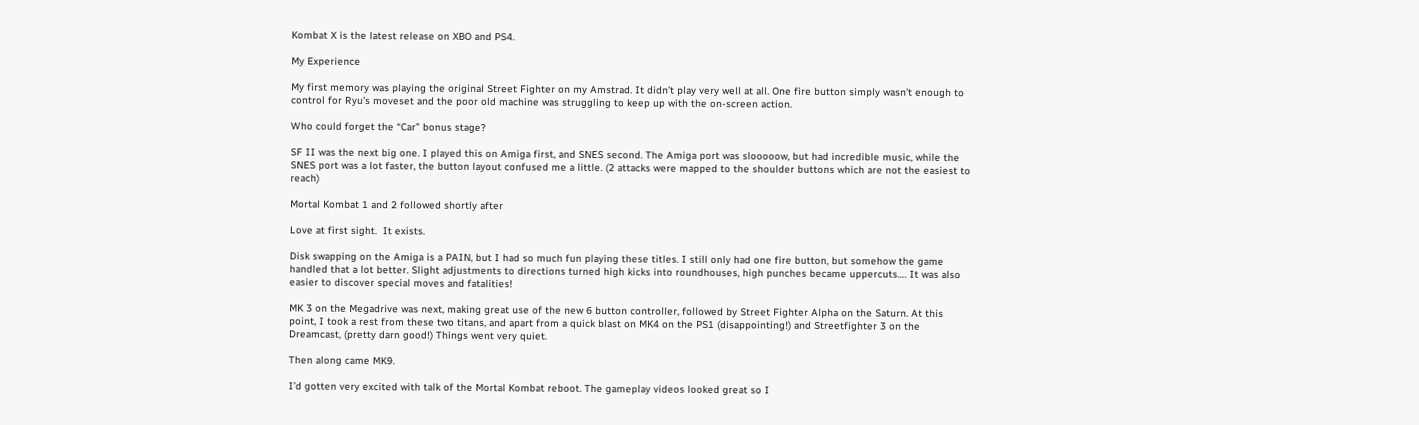Kombat X is the latest release on XBO and PS4.

My Experience

My first memory was playing the original Street Fighter on my Amstrad. It didn’t play very well at all. One fire button simply wasn’t enough to control for Ryu’s moveset and the poor old machine was struggling to keep up with the on-screen action.

Who could forget the “Car” bonus stage?

SF II was the next big one. I played this on Amiga first, and SNES second. The Amiga port was slooooow, but had incredible music, while the SNES port was a lot faster, the button layout confused me a little. (2 attacks were mapped to the shoulder buttons which are not the easiest to reach)

Mortal Kombat 1 and 2 followed shortly after

Love at first sight.  It exists.

Disk swapping on the Amiga is a PAIN, but I had so much fun playing these titles. I still only had one fire button, but somehow the game handled that a lot better. Slight adjustments to directions turned high kicks into roundhouses, high punches became uppercuts…. It was also easier to discover special moves and fatalities!

MK 3 on the Megadrive was next, making great use of the new 6 button controller, followed by Street Fighter Alpha on the Saturn. At this point, I took a rest from these two titans, and apart from a quick blast on MK4 on the PS1 (disappointing!) and Streetfighter 3 on the Dreamcast, (pretty darn good!) Things went very quiet.

Then along came MK9.

I’d gotten very excited with talk of the Mortal Kombat reboot. The gameplay videos looked great so I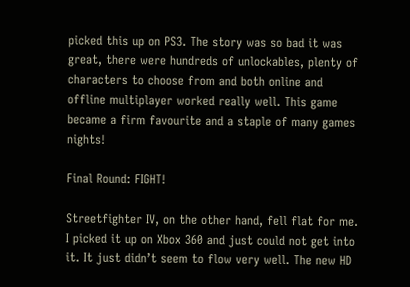picked this up on PS3. The story was so bad it was great, there were hundreds of unlockables, plenty of characters to choose from and both online and offline multiplayer worked really well. This game became a firm favourite and a staple of many games nights!

Final Round: FIGHT!

Streetfighter IV, on the other hand, fell flat for me. I picked it up on Xbox 360 and just could not get into it. It just didn’t seem to flow very well. The new HD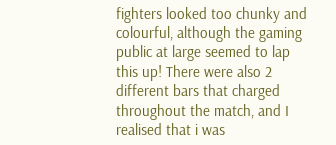fighters looked too chunky and colourful, although the gaming public at large seemed to lap this up! There were also 2 different bars that charged throughout the match, and I realised that i was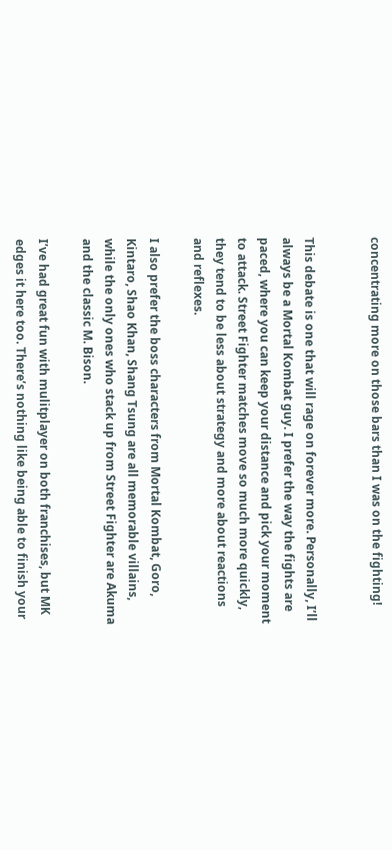concentrating more on those bars than I was on the fighting!


This debate is one that will rage on forever more. Personally, I’ll always be a Mortal Kombat guy. I prefer the way the fights are paced, where you can keep your distance and pick your moment to attack. Street Fighter matches move so much more quickly, they tend to be less about strategy and more about reactions and reflexes.

I also prefer the boss characters from Mortal Kombat, Goro, Kintaro, Shao Khan, Shang Tsung are all memorable villains, while the only ones who stack up from Street Fighter are Akuma and the classic M. Bison.

I’ve had great fun with mulitplayer on both franchises, but MK edges it here too. There’s nothing like being able to finish your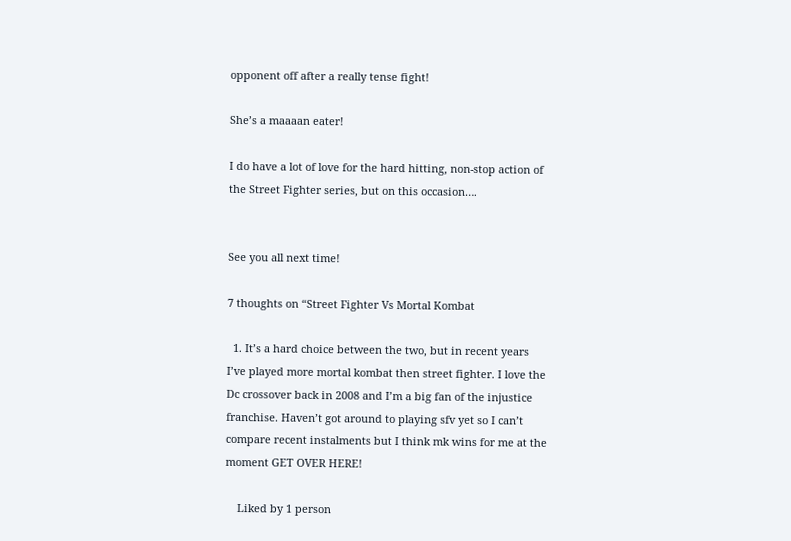opponent off after a really tense fight!

She’s a maaaan eater!

I do have a lot of love for the hard hitting, non-stop action of the Street Fighter series, but on this occasion….


See you all next time!

7 thoughts on “Street Fighter Vs Mortal Kombat

  1. It’s a hard choice between the two, but in recent years I’ve played more mortal kombat then street fighter. I love the Dc crossover back in 2008 and I’m a big fan of the injustice franchise. Haven’t got around to playing sfv yet so I can’t compare recent instalments but I think mk wins for me at the moment GET OVER HERE!

    Liked by 1 person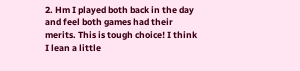2. Hm I played both back in the day and feel both games had their merits. This is tough choice! I think I lean a little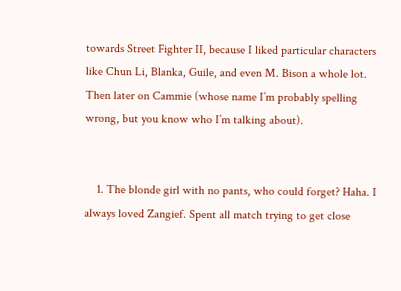towards Street Fighter II, because I liked particular characters like Chun Li, Blanka, Guile, and even M. Bison a whole lot. Then later on Cammie (whose name I’m probably spelling wrong, but you know who I’m talking about).


    1. The blonde girl with no pants, who could forget? Haha. I always loved Zangief. Spent all match trying to get close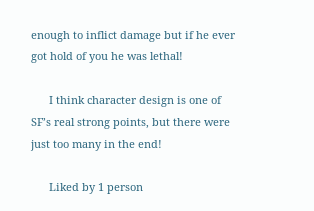enough to inflict damage but if he ever got hold of you he was lethal!

      I think character design is one of SF’s real strong points, but there were just too many in the end!

      Liked by 1 person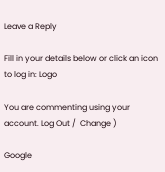Leave a Reply

Fill in your details below or click an icon to log in: Logo

You are commenting using your account. Log Out /  Change )

Google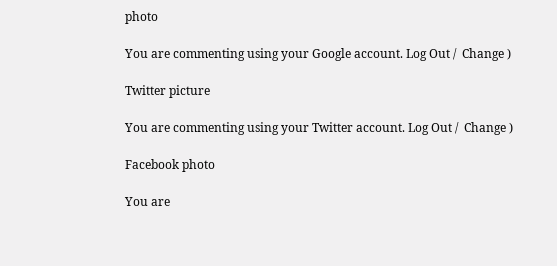photo

You are commenting using your Google account. Log Out /  Change )

Twitter picture

You are commenting using your Twitter account. Log Out /  Change )

Facebook photo

You are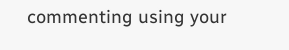commenting using your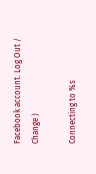Facebook account. Log Out /  Change )

Connecting to %s